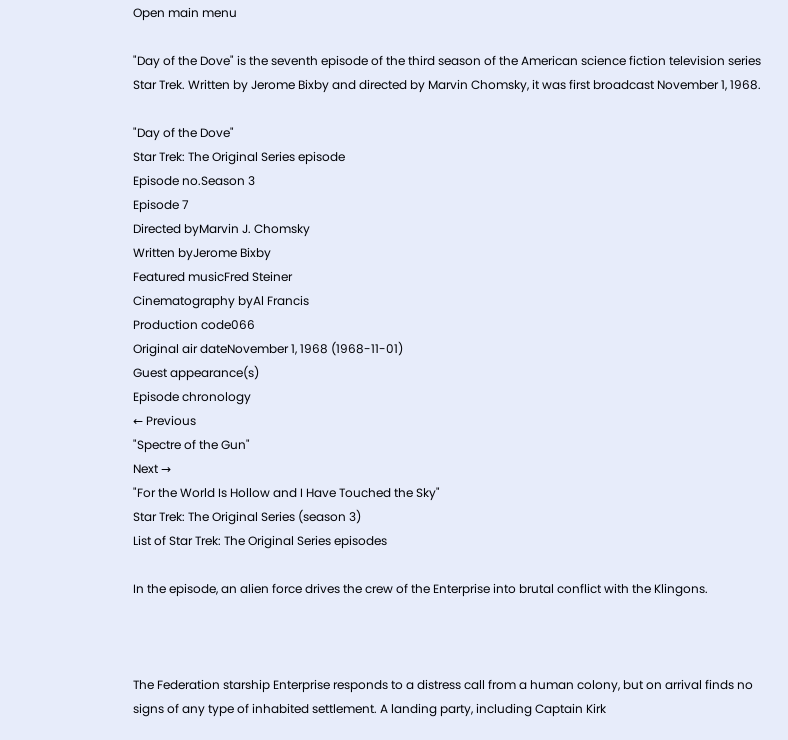Open main menu

"Day of the Dove" is the seventh episode of the third season of the American science fiction television series Star Trek. Written by Jerome Bixby and directed by Marvin Chomsky, it was first broadcast November 1, 1968.

"Day of the Dove"
Star Trek: The Original Series episode
Episode no.Season 3
Episode 7
Directed byMarvin J. Chomsky
Written byJerome Bixby
Featured musicFred Steiner
Cinematography byAl Francis
Production code066
Original air dateNovember 1, 1968 (1968-11-01)
Guest appearance(s)
Episode chronology
← Previous
"Spectre of the Gun"
Next →
"For the World Is Hollow and I Have Touched the Sky"
Star Trek: The Original Series (season 3)
List of Star Trek: The Original Series episodes

In the episode, an alien force drives the crew of the Enterprise into brutal conflict with the Klingons.



The Federation starship Enterprise responds to a distress call from a human colony, but on arrival finds no signs of any type of inhabited settlement. A landing party, including Captain Kirk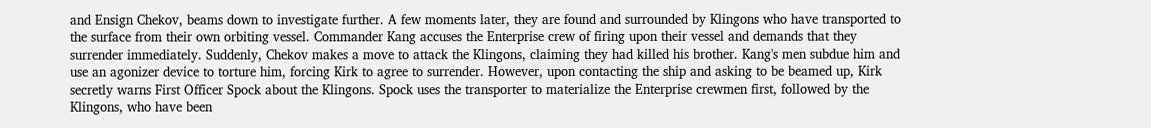and Ensign Chekov, beams down to investigate further. A few moments later, they are found and surrounded by Klingons who have transported to the surface from their own orbiting vessel. Commander Kang accuses the Enterprise crew of firing upon their vessel and demands that they surrender immediately. Suddenly, Chekov makes a move to attack the Klingons, claiming they had killed his brother. Kang's men subdue him and use an agonizer device to torture him, forcing Kirk to agree to surrender. However, upon contacting the ship and asking to be beamed up, Kirk secretly warns First Officer Spock about the Klingons. Spock uses the transporter to materialize the Enterprise crewmen first, followed by the Klingons, who have been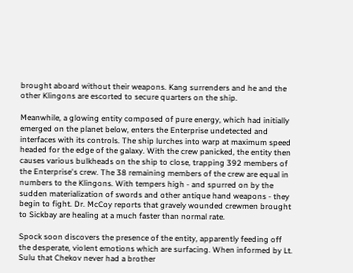brought aboard without their weapons. Kang surrenders and he and the other Klingons are escorted to secure quarters on the ship.

Meanwhile, a glowing entity composed of pure energy, which had initially emerged on the planet below, enters the Enterprise undetected and interfaces with its controls. The ship lurches into warp at maximum speed headed for the edge of the galaxy. With the crew panicked, the entity then causes various bulkheads on the ship to close, trapping 392 members of the Enterprise's crew. The 38 remaining members of the crew are equal in numbers to the Klingons. With tempers high - and spurred on by the sudden materialization of swords and other antique hand weapons - they begin to fight. Dr. McCoy reports that gravely wounded crewmen brought to Sickbay are healing at a much faster than normal rate.

Spock soon discovers the presence of the entity, apparently feeding off the desperate, violent emotions which are surfacing. When informed by Lt. Sulu that Chekov never had a brother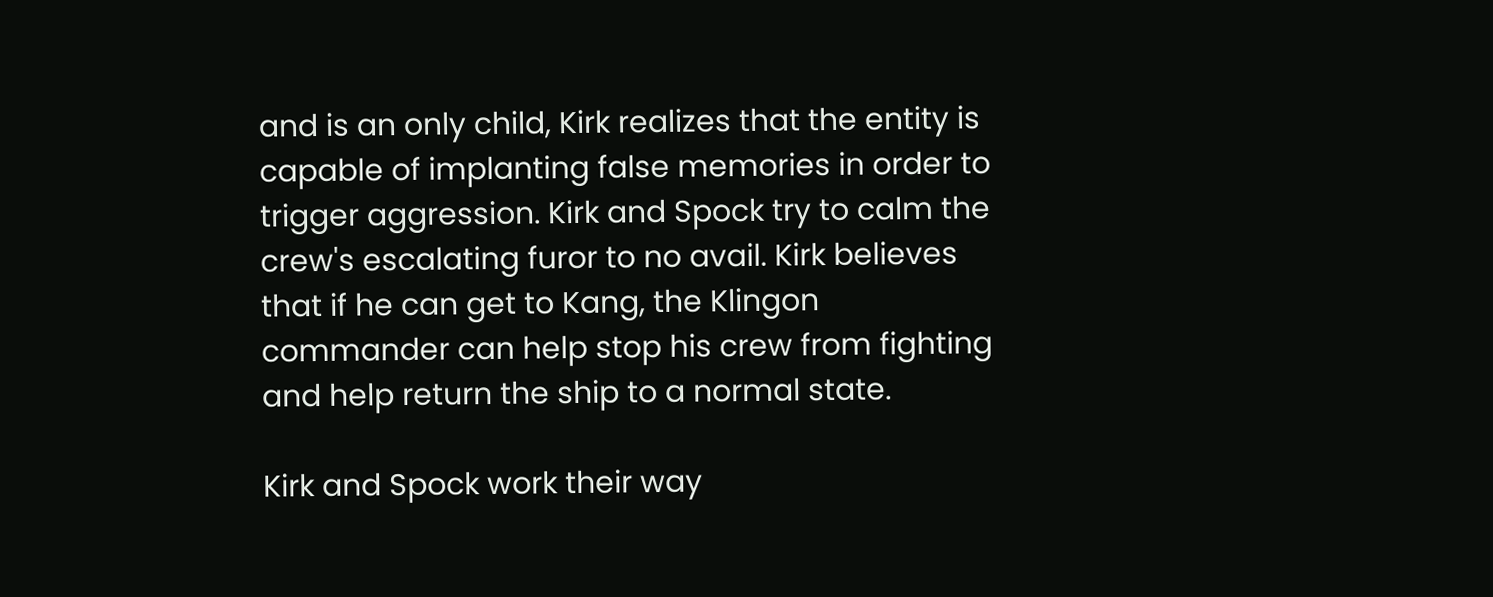and is an only child, Kirk realizes that the entity is capable of implanting false memories in order to trigger aggression. Kirk and Spock try to calm the crew's escalating furor to no avail. Kirk believes that if he can get to Kang, the Klingon commander can help stop his crew from fighting and help return the ship to a normal state.

Kirk and Spock work their way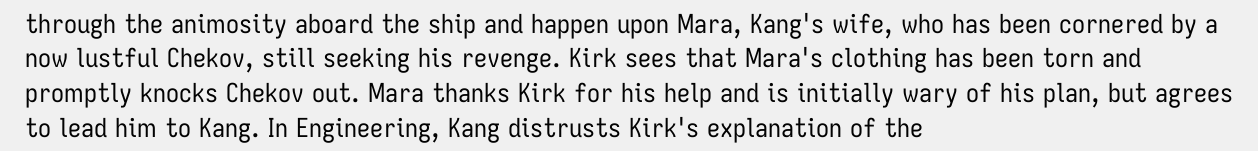through the animosity aboard the ship and happen upon Mara, Kang's wife, who has been cornered by a now lustful Chekov, still seeking his revenge. Kirk sees that Mara's clothing has been torn and promptly knocks Chekov out. Mara thanks Kirk for his help and is initially wary of his plan, but agrees to lead him to Kang. In Engineering, Kang distrusts Kirk's explanation of the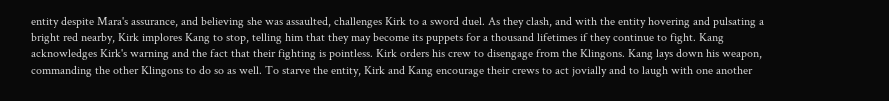entity despite Mara's assurance, and believing she was assaulted, challenges Kirk to a sword duel. As they clash, and with the entity hovering and pulsating a bright red nearby, Kirk implores Kang to stop, telling him that they may become its puppets for a thousand lifetimes if they continue to fight. Kang acknowledges Kirk's warning and the fact that their fighting is pointless. Kirk orders his crew to disengage from the Klingons. Kang lays down his weapon, commanding the other Klingons to do so as well. To starve the entity, Kirk and Kang encourage their crews to act jovially and to laugh with one another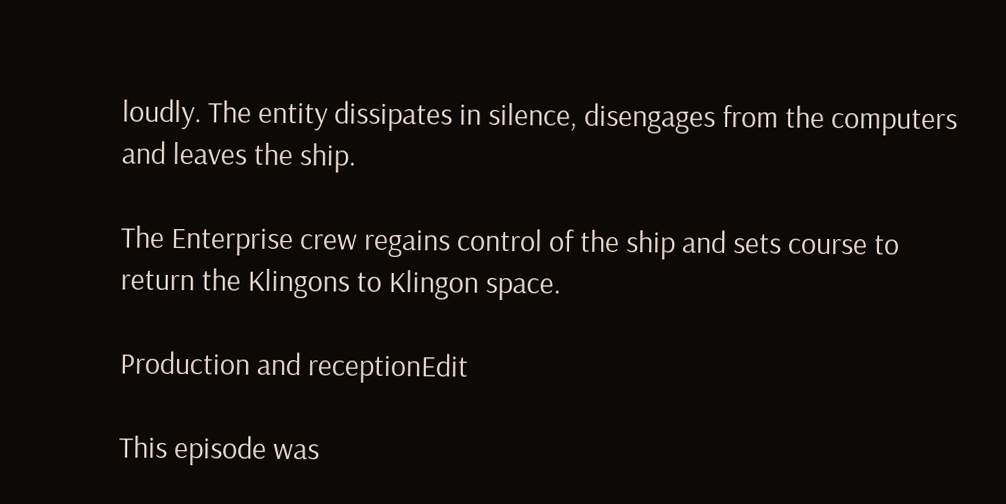loudly. The entity dissipates in silence, disengages from the computers and leaves the ship.

The Enterprise crew regains control of the ship and sets course to return the Klingons to Klingon space.

Production and receptionEdit

This episode was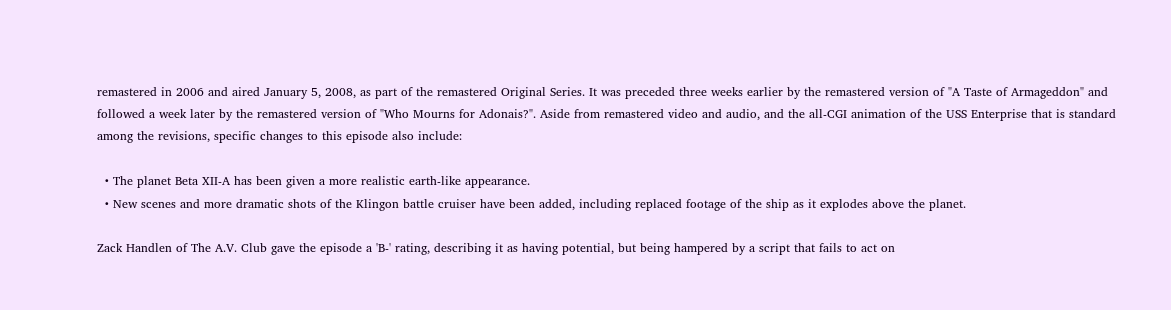remastered in 2006 and aired January 5, 2008, as part of the remastered Original Series. It was preceded three weeks earlier by the remastered version of "A Taste of Armageddon" and followed a week later by the remastered version of "Who Mourns for Adonais?". Aside from remastered video and audio, and the all-CGI animation of the USS Enterprise that is standard among the revisions, specific changes to this episode also include:

  • The planet Beta XII-A has been given a more realistic earth-like appearance.
  • New scenes and more dramatic shots of the Klingon battle cruiser have been added, including replaced footage of the ship as it explodes above the planet.

Zack Handlen of The A.V. Club gave the episode a 'B-' rating, describing it as having potential, but being hampered by a script that fails to act on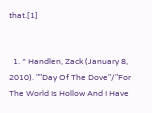that.[1]


  1. ^ Handlen, Zack (January 8, 2010). ""Day Of The Dove"/"For The World Is Hollow And I Have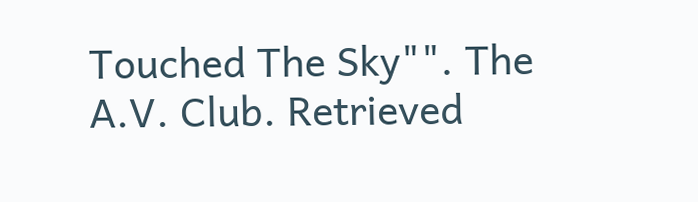Touched The Sky"". The A.V. Club. Retrieved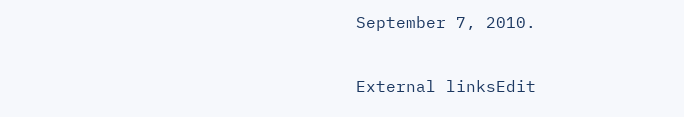September 7, 2010.

External linksEdit